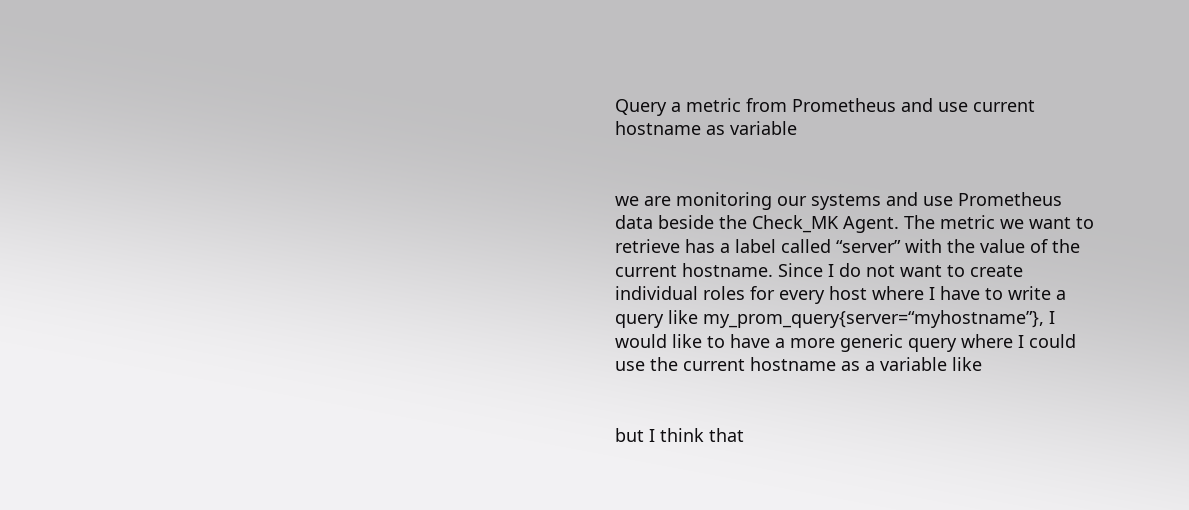Query a metric from Prometheus and use current hostname as variable


we are monitoring our systems and use Prometheus data beside the Check_MK Agent. The metric we want to retrieve has a label called “server” with the value of the current hostname. Since I do not want to create individual roles for every host where I have to write a query like my_prom_query{server=“myhostname”}, I would like to have a more generic query where I could use the current hostname as a variable like


but I think that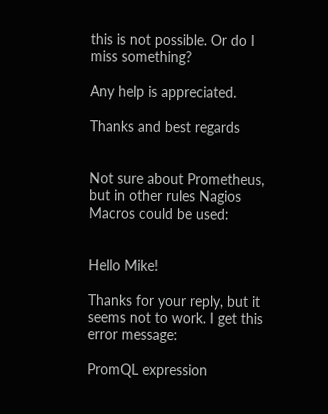this is not possible. Or do I miss something?

Any help is appreciated.

Thanks and best regards


Not sure about Prometheus, but in other rules Nagios Macros could be used:


Hello Mike!

Thanks for your reply, but it seems not to work. I get this error message:

PromQL expression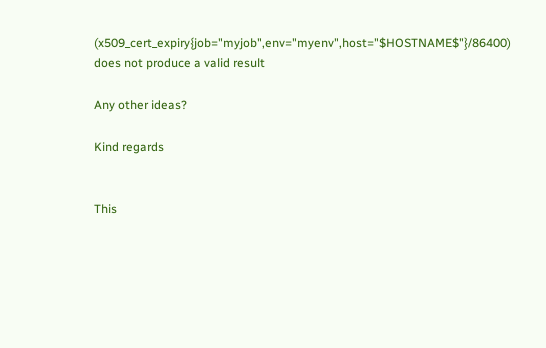(x509_cert_expiry{job="myjob",env="myenv",host="$HOSTNAME$"}/86400) does not produce a valid result

Any other ideas?

Kind regards


This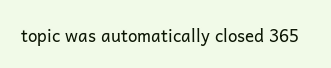topic was automatically closed 365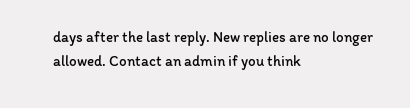days after the last reply. New replies are no longer allowed. Contact an admin if you think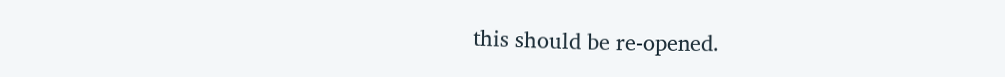this should be re-opened.